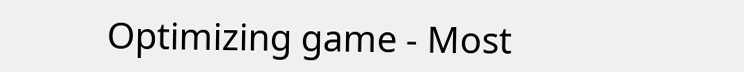Optimizing game - Most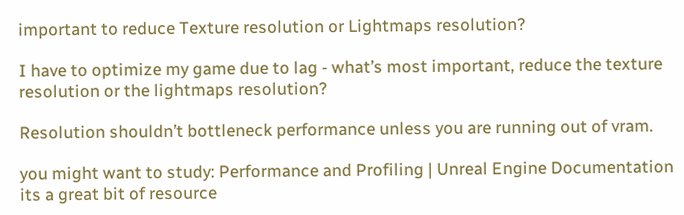important to reduce Texture resolution or Lightmaps resolution?

I have to optimize my game due to lag - what’s most important, reduce the texture resolution or the lightmaps resolution?

Resolution shouldn’t bottleneck performance unless you are running out of vram.

you might want to study: Performance and Profiling | Unreal Engine Documentation
its a great bit of resource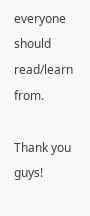everyone should read/learn from.

Thank you guys!